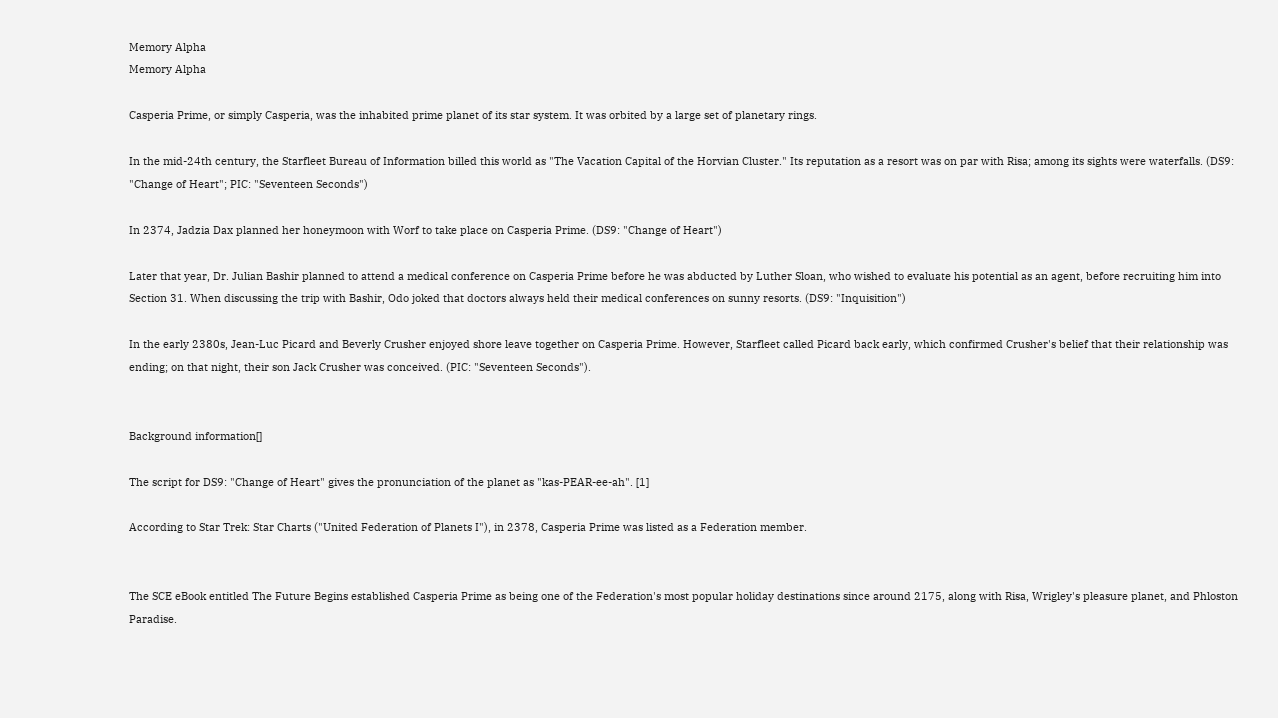Memory Alpha
Memory Alpha

Casperia Prime, or simply Casperia, was the inhabited prime planet of its star system. It was orbited by a large set of planetary rings.

In the mid-24th century, the Starfleet Bureau of Information billed this world as "The Vacation Capital of the Horvian Cluster." Its reputation as a resort was on par with Risa; among its sights were waterfalls. (DS9: "Change of Heart"; PIC: "Seventeen Seconds")

In 2374, Jadzia Dax planned her honeymoon with Worf to take place on Casperia Prime. (DS9: "Change of Heart")

Later that year, Dr. Julian Bashir planned to attend a medical conference on Casperia Prime before he was abducted by Luther Sloan, who wished to evaluate his potential as an agent, before recruiting him into Section 31. When discussing the trip with Bashir, Odo joked that doctors always held their medical conferences on sunny resorts. (DS9: "Inquisition")

In the early 2380s, Jean-Luc Picard and Beverly Crusher enjoyed shore leave together on Casperia Prime. However, Starfleet called Picard back early, which confirmed Crusher's belief that their relationship was ending; on that night, their son Jack Crusher was conceived. (PIC: "Seventeen Seconds").


Background information[]

The script for DS9: "Change of Heart" gives the pronunciation of the planet as "kas-PEAR-ee-ah". [1]

According to Star Trek: Star Charts ("United Federation of Planets I"), in 2378, Casperia Prime was listed as a Federation member.


The SCE eBook entitled The Future Begins established Casperia Prime as being one of the Federation's most popular holiday destinations since around 2175, along with Risa, Wrigley's pleasure planet, and Phloston Paradise.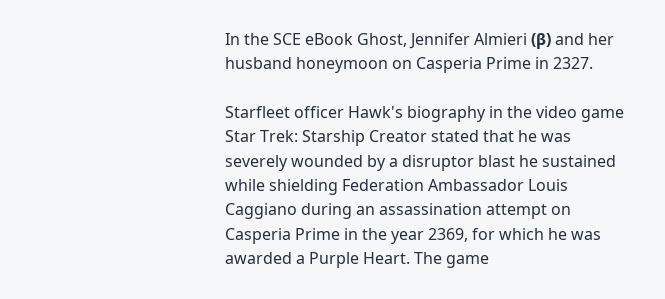In the SCE eBook Ghost, Jennifer Almieri (β) and her husband honeymoon on Casperia Prime in 2327.

Starfleet officer Hawk's biography in the video game Star Trek: Starship Creator stated that he was severely wounded by a disruptor blast he sustained while shielding Federation Ambassador Louis Caggiano during an assassination attempt on Casperia Prime in the year 2369, for which he was awarded a Purple Heart. The game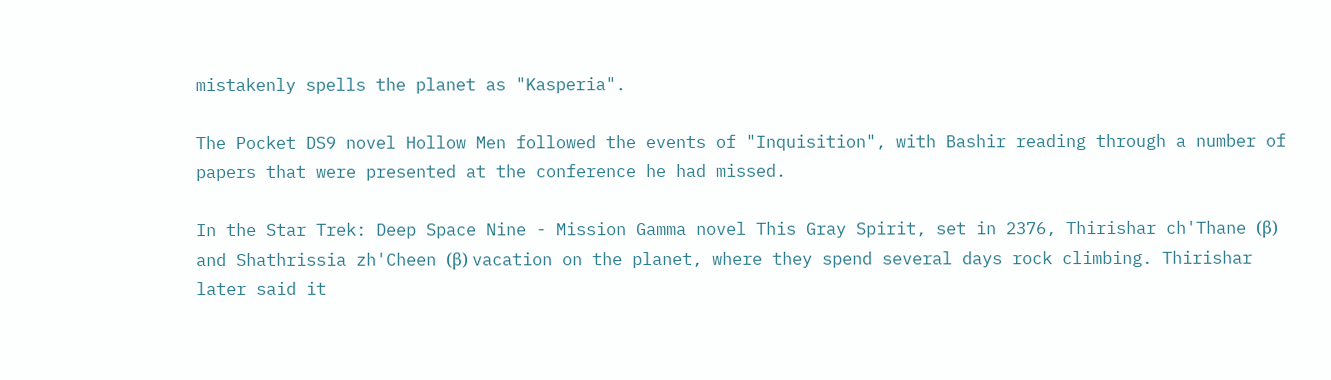mistakenly spells the planet as "Kasperia".

The Pocket DS9 novel Hollow Men followed the events of "Inquisition", with Bashir reading through a number of papers that were presented at the conference he had missed.

In the Star Trek: Deep Space Nine - Mission Gamma novel This Gray Spirit, set in 2376, Thirishar ch'Thane (β) and Shathrissia zh'Cheen (β) vacation on the planet, where they spend several days rock climbing. Thirishar later said it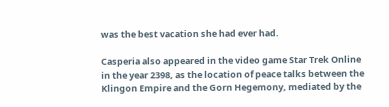was the best vacation she had ever had.

Casperia also appeared in the video game Star Trek Online in the year 2398, as the location of peace talks between the Klingon Empire and the Gorn Hegemony, mediated by the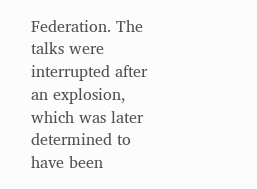Federation. The talks were interrupted after an explosion, which was later determined to have been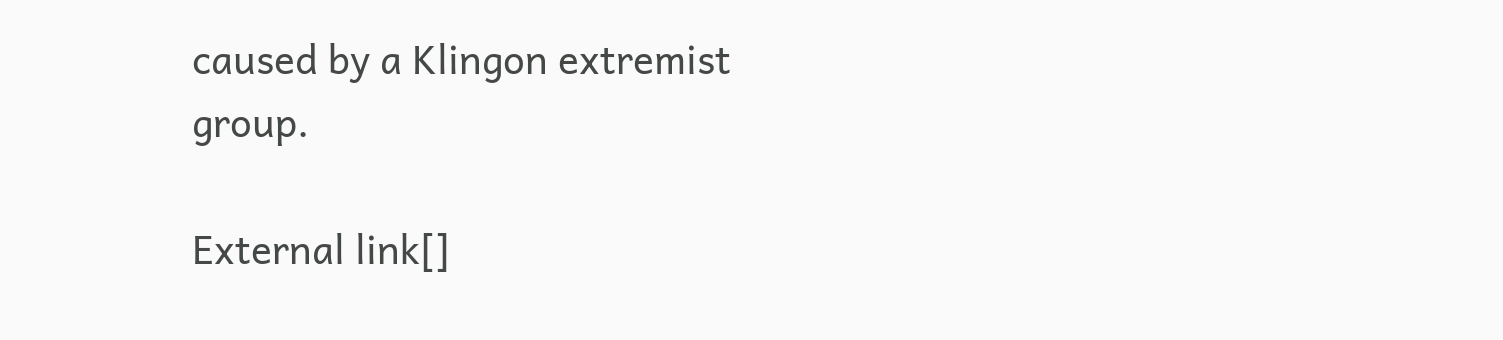caused by a Klingon extremist group.

External link[]